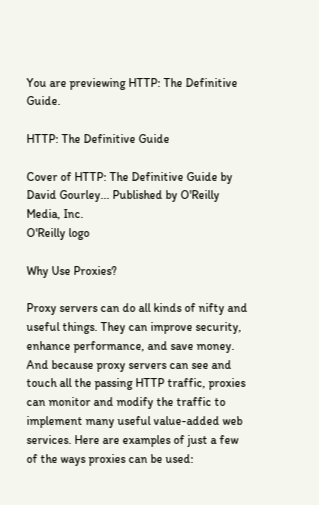You are previewing HTTP: The Definitive Guide.

HTTP: The Definitive Guide

Cover of HTTP: The Definitive Guide by David Gourley... Published by O'Reilly Media, Inc.
O'Reilly logo

Why Use Proxies?

Proxy servers can do all kinds of nifty and useful things. They can improve security, enhance performance, and save money. And because proxy servers can see and touch all the passing HTTP traffic, proxies can monitor and modify the traffic to implement many useful value-added web services. Here are examples of just a few of the ways proxies can be used: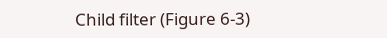Child filter (Figure 6-3)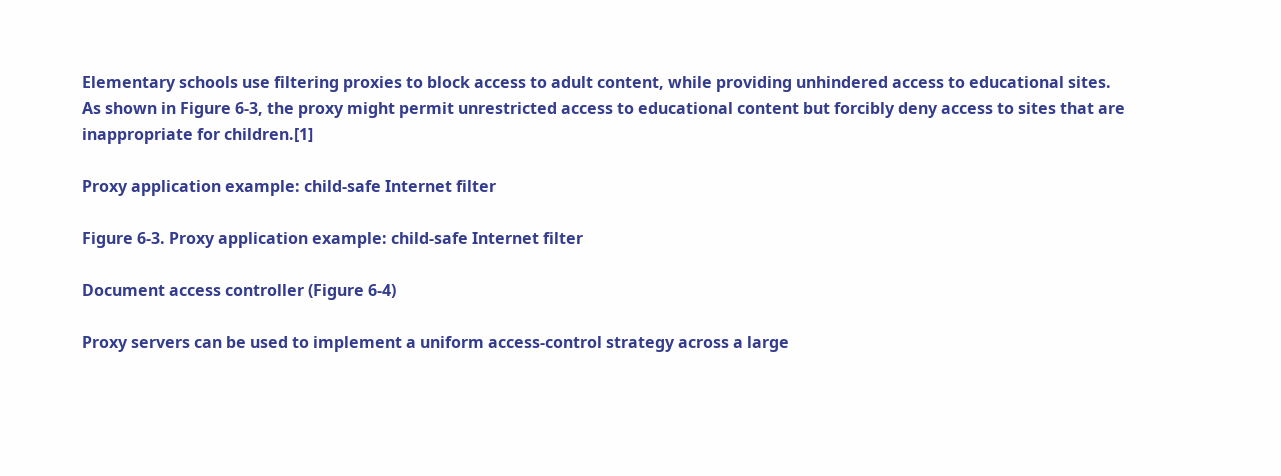Elementary schools use filtering proxies to block access to adult content, while providing unhindered access to educational sites. As shown in Figure 6-3, the proxy might permit unrestricted access to educational content but forcibly deny access to sites that are inappropriate for children.[1]

Proxy application example: child-safe Internet filter

Figure 6-3. Proxy application example: child-safe Internet filter

Document access controller (Figure 6-4)

Proxy servers can be used to implement a uniform access-control strategy across a large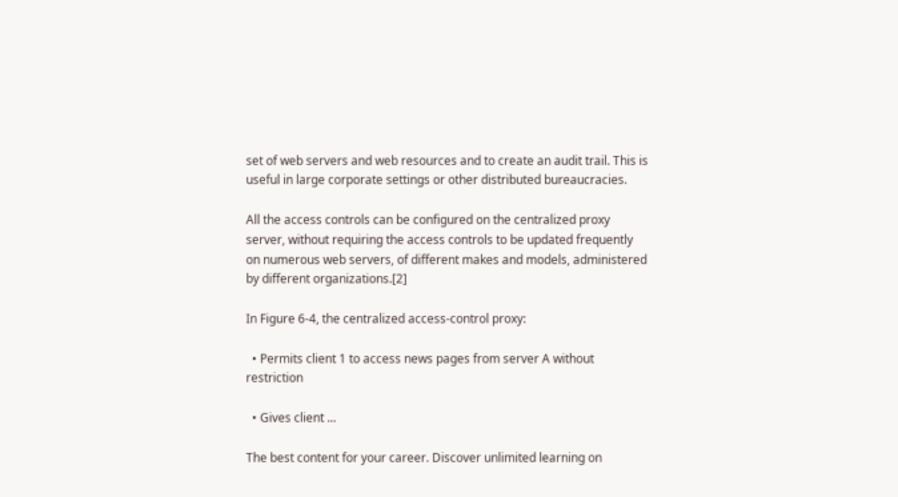set of web servers and web resources and to create an audit trail. This is useful in large corporate settings or other distributed bureaucracies.

All the access controls can be configured on the centralized proxy server, without requiring the access controls to be updated frequently on numerous web servers, of different makes and models, administered by different organizations.[2]

In Figure 6-4, the centralized access-control proxy:

  • Permits client 1 to access news pages from server A without restriction

  • Gives client ...

The best content for your career. Discover unlimited learning on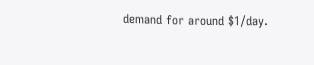demand for around $1/day.